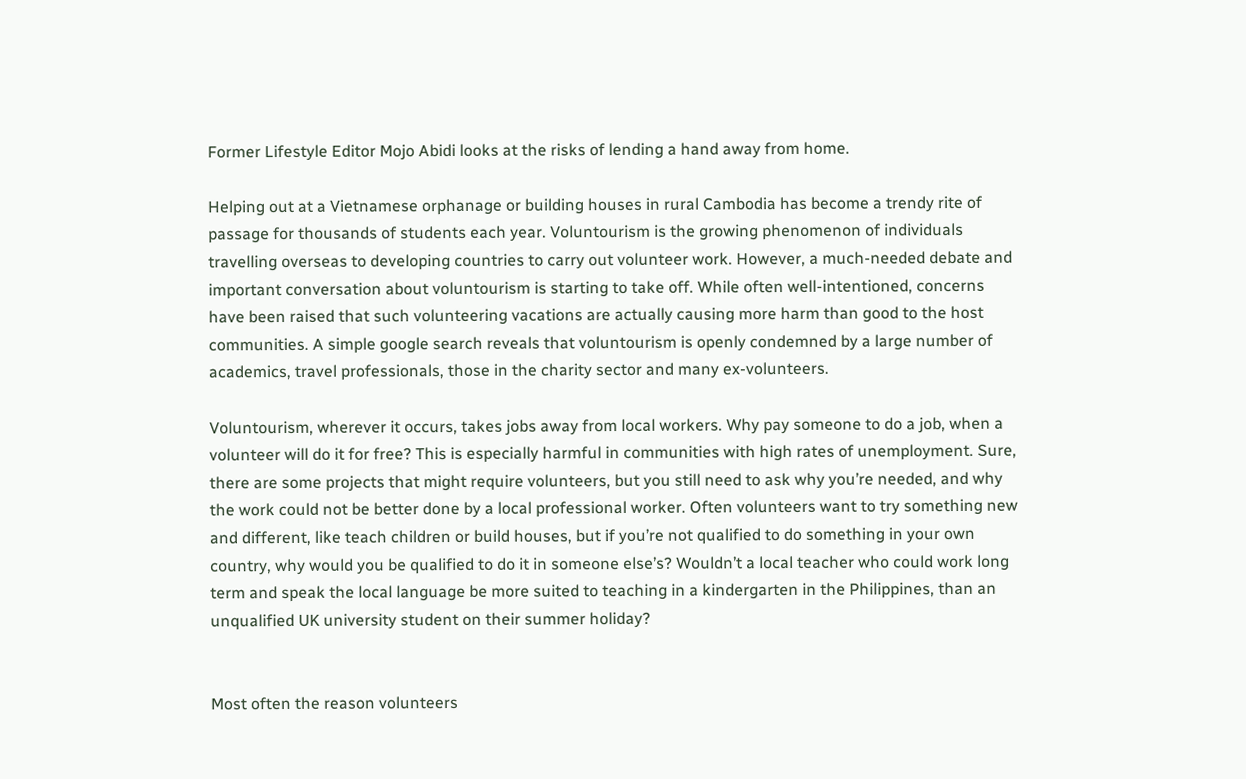Former Lifestyle Editor Mojo Abidi looks at the risks of lending a hand away from home.

Helping out at a Vietnamese orphanage or building houses in rural Cambodia has become a trendy rite of passage for thousands of students each year. Voluntourism is the growing phenomenon of individuals travelling overseas to developing countries to carry out volunteer work. However, a much-needed debate and important conversation about voluntourism is starting to take off. While often well-intentioned, concerns have been raised that such volunteering vacations are actually causing more harm than good to the host communities. A simple google search reveals that voluntourism is openly condemned by a large number of academics, travel professionals, those in the charity sector and many ex-volunteers.

Voluntourism, wherever it occurs, takes jobs away from local workers. Why pay someone to do a job, when a volunteer will do it for free? This is especially harmful in communities with high rates of unemployment. Sure, there are some projects that might require volunteers, but you still need to ask why you’re needed, and why the work could not be better done by a local professional worker. Often volunteers want to try something new and different, like teach children or build houses, but if you’re not qualified to do something in your own country, why would you be qualified to do it in someone else’s? Wouldn’t a local teacher who could work long term and speak the local language be more suited to teaching in a kindergarten in the Philippines, than an unqualified UK university student on their summer holiday?


Most often the reason volunteers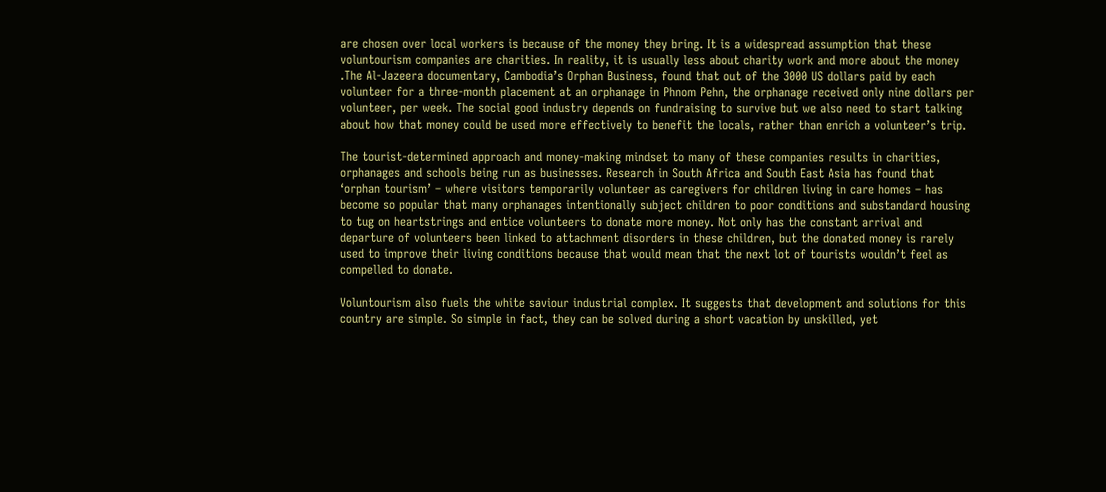are chosen over local workers is because of the money they bring. It is a widespread assumption that these voluntourism companies are charities. In reality, it is usually less about charity work and more about the money .The Al-Jazeera documentary, Cambodia’s Orphan Business, found that out of the 3000 US dollars paid by each volunteer for a three-month placement at an orphanage in Phnom Pehn, the orphanage received only nine dollars per volunteer, per week. The social good industry depends on fundraising to survive but we also need to start talking about how that money could be used more effectively to benefit the locals, rather than enrich a volunteer’s trip.

The tourist-determined approach and money-making mindset to many of these companies results in charities, orphanages and schools being run as businesses. Research in South Africa and South East Asia has found that ‘orphan tourism’ – where visitors temporarily volunteer as caregivers for children living in care homes – has become so popular that many orphanages intentionally subject children to poor conditions and substandard housing to tug on heartstrings and entice volunteers to donate more money. Not only has the constant arrival and departure of volunteers been linked to attachment disorders in these children, but the donated money is rarely used to improve their living conditions because that would mean that the next lot of tourists wouldn’t feel as compelled to donate.

Voluntourism also fuels the white saviour industrial complex. It suggests that development and solutions for this country are simple. So simple in fact, they can be solved during a short vacation by unskilled, yet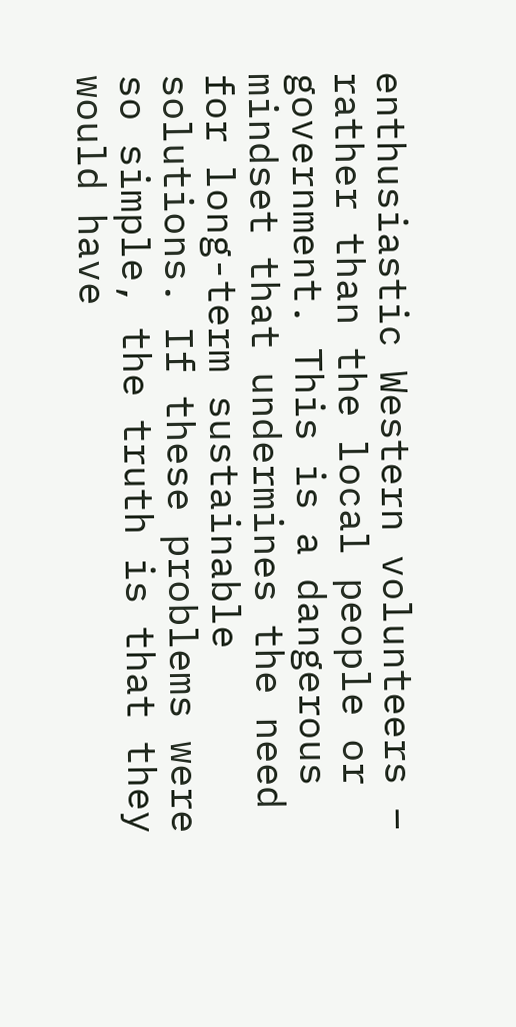enthusiastic Western volunteers – rather than the local people or government. This is a dangerous mindset that undermines the need for long-term sustainable solutions. If these problems were so simple, the truth is that they would have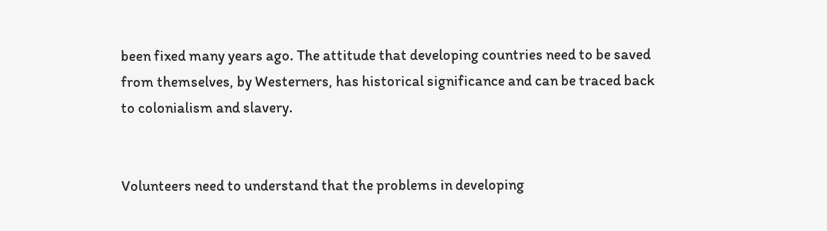been fixed many years ago. The attitude that developing countries need to be saved from themselves, by Westerners, has historical significance and can be traced back to colonialism and slavery.


Volunteers need to understand that the problems in developing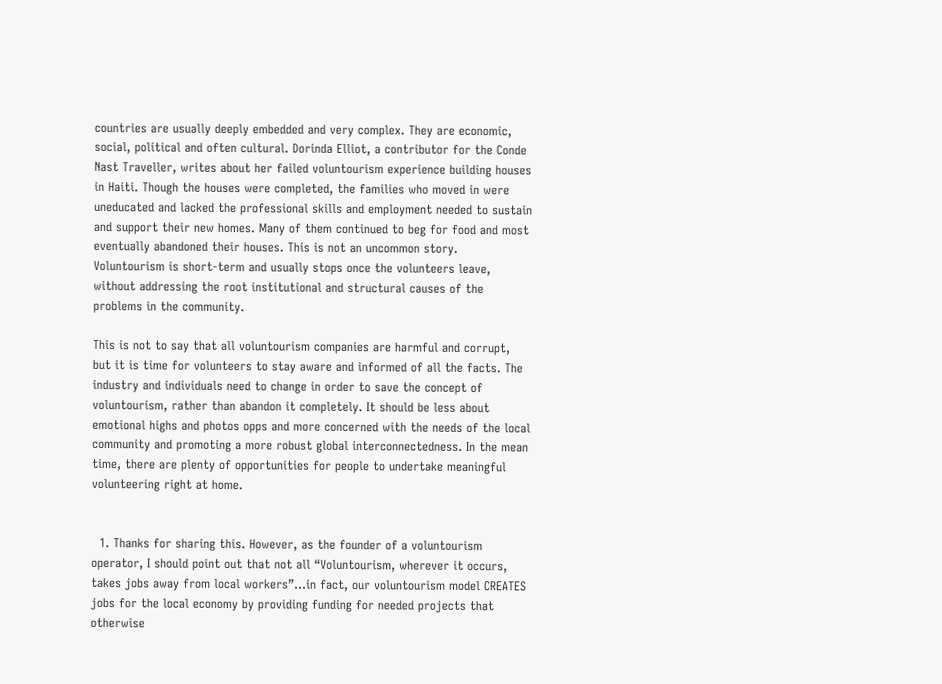countries are usually deeply embedded and very complex. They are economic, social, political and often cultural. Dorinda Elliot, a contributor for the Conde Nast Traveller, writes about her failed voluntourism experience building houses in Haiti. Though the houses were completed, the families who moved in were uneducated and lacked the professional skills and employment needed to sustain and support their new homes. Many of them continued to beg for food and most eventually abandoned their houses. This is not an uncommon story. Voluntourism is short-term and usually stops once the volunteers leave, without addressing the root institutional and structural causes of the problems in the community.

This is not to say that all voluntourism companies are harmful and corrupt, but it is time for volunteers to stay aware and informed of all the facts. The industry and individuals need to change in order to save the concept of voluntourism, rather than abandon it completely. It should be less about emotional highs and photos opps and more concerned with the needs of the local community and promoting a more robust global interconnectedness. In the mean time, there are plenty of opportunities for people to undertake meaningful volunteering right at home.


  1. Thanks for sharing this. However, as the founder of a voluntourism operator, I should point out that not all “Voluntourism, wherever it occurs, takes jobs away from local workers”…in fact, our voluntourism model CREATES jobs for the local economy by providing funding for needed projects that otherwise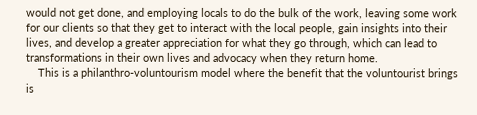would not get done, and employing locals to do the bulk of the work, leaving some work for our clients so that they get to interact with the local people, gain insights into their lives, and develop a greater appreciation for what they go through, which can lead to transformations in their own lives and advocacy when they return home.
    This is a philanthro-voluntourism model where the benefit that the voluntourist brings is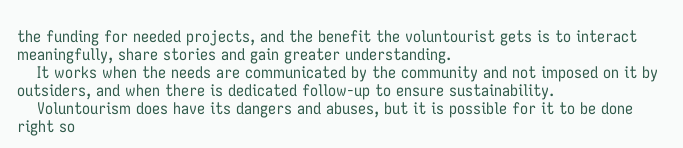the funding for needed projects, and the benefit the voluntourist gets is to interact meaningfully, share stories and gain greater understanding.
    It works when the needs are communicated by the community and not imposed on it by outsiders, and when there is dedicated follow-up to ensure sustainability.
    Voluntourism does have its dangers and abuses, but it is possible for it to be done right so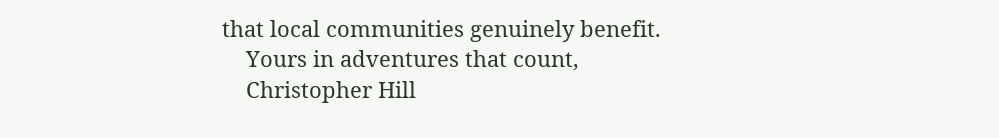that local communities genuinely benefit.
    Yours in adventures that count,
    Christopher Hill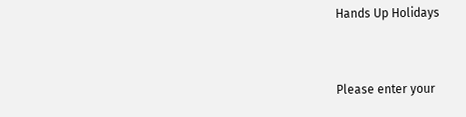Hands Up Holidays


Please enter your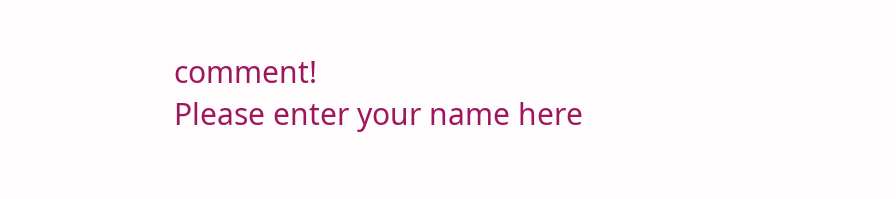comment!
Please enter your name here